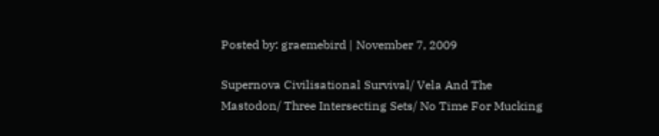Posted by: graemebird | November 7, 2009

Supernova Civilisational Survival/ Vela And The Mastodon/ Three Intersecting Sets/ No Time For Mucking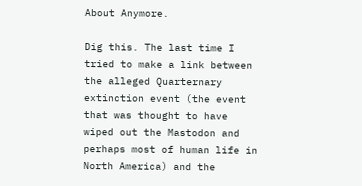About Anymore.

Dig this. The last time I tried to make a link between the alleged Quarternary extinction event (the event that was thought to have wiped out the Mastodon and perhaps most of human life in North America) and the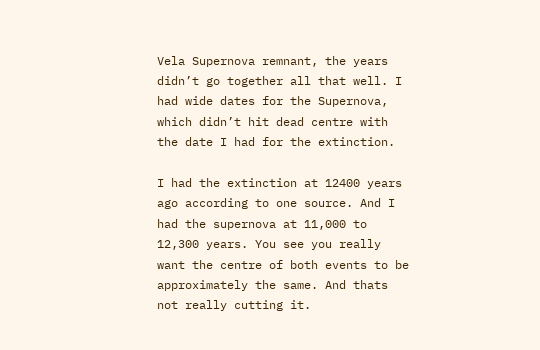Vela Supernova remnant, the years didn’t go together all that well. I had wide dates for the Supernova, which didn’t hit dead centre with the date I had for the extinction.

I had the extinction at 12400 years ago according to one source. And I had the supernova at 11,000 to 12,300 years. You see you really want the centre of both events to be approximately the same. And thats not really cutting it.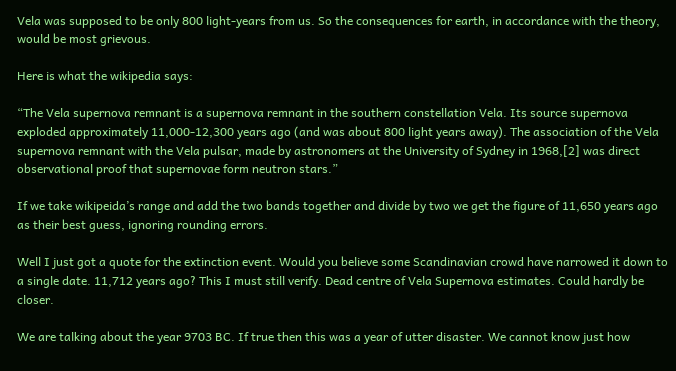Vela was supposed to be only 800 light-years from us. So the consequences for earth, in accordance with the theory, would be most grievous.

Here is what the wikipedia says:

“The Vela supernova remnant is a supernova remnant in the southern constellation Vela. Its source supernova exploded approximately 11,000-12,300 years ago (and was about 800 light years away). The association of the Vela supernova remnant with the Vela pulsar, made by astronomers at the University of Sydney in 1968,[2] was direct observational proof that supernovae form neutron stars.”

If we take wikipeida’s range and add the two bands together and divide by two we get the figure of 11,650 years ago as their best guess, ignoring rounding errors.

Well I just got a quote for the extinction event. Would you believe some Scandinavian crowd have narrowed it down to a single date. 11,712 years ago? This I must still verify. Dead centre of Vela Supernova estimates. Could hardly be closer.

We are talking about the year 9703 BC. If true then this was a year of utter disaster. We cannot know just how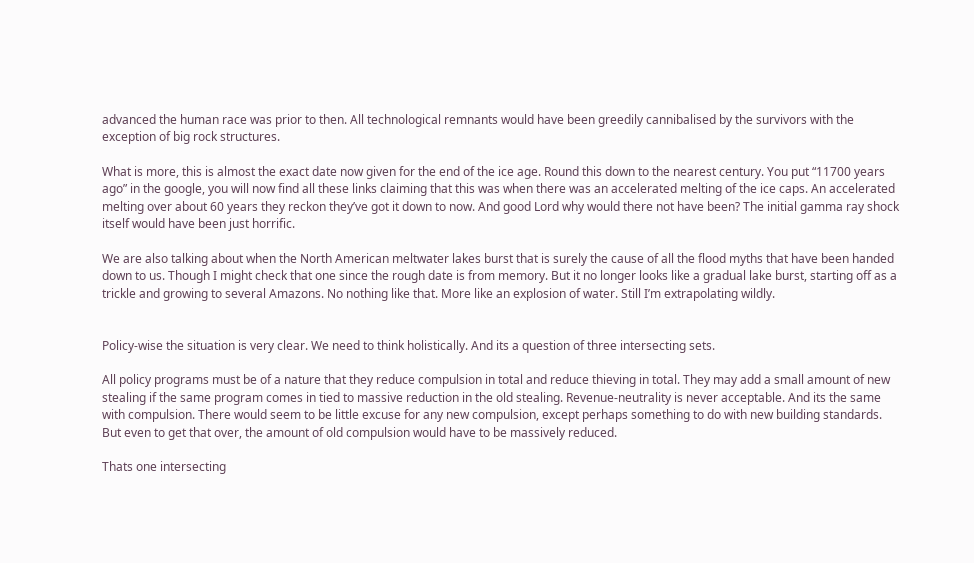advanced the human race was prior to then. All technological remnants would have been greedily cannibalised by the survivors with the exception of big rock structures.

What is more, this is almost the exact date now given for the end of the ice age. Round this down to the nearest century. You put “11700 years ago” in the google, you will now find all these links claiming that this was when there was an accelerated melting of the ice caps. An accelerated melting over about 60 years they reckon they’ve got it down to now. And good Lord why would there not have been? The initial gamma ray shock itself would have been just horrific.

We are also talking about when the North American meltwater lakes burst that is surely the cause of all the flood myths that have been handed down to us. Though I might check that one since the rough date is from memory. But it no longer looks like a gradual lake burst, starting off as a trickle and growing to several Amazons. No nothing like that. More like an explosion of water. Still I’m extrapolating wildly.


Policy-wise the situation is very clear. We need to think holistically. And its a question of three intersecting sets.

All policy programs must be of a nature that they reduce compulsion in total and reduce thieving in total. They may add a small amount of new stealing if the same program comes in tied to massive reduction in the old stealing. Revenue-neutrality is never acceptable. And its the same with compulsion. There would seem to be little excuse for any new compulsion, except perhaps something to do with new building standards. But even to get that over, the amount of old compulsion would have to be massively reduced.

Thats one intersecting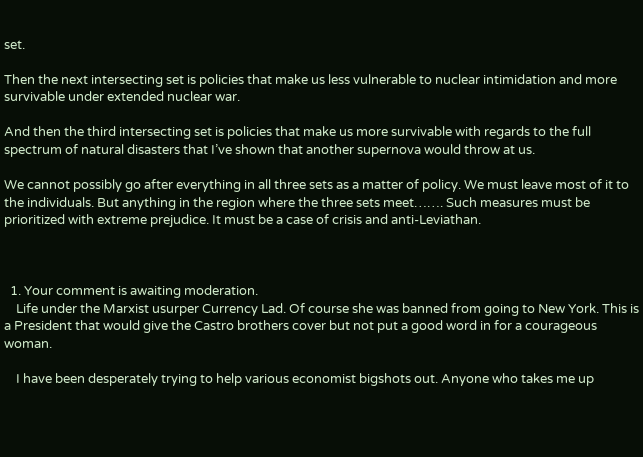set.

Then the next intersecting set is policies that make us less vulnerable to nuclear intimidation and more survivable under extended nuclear war.

And then the third intersecting set is policies that make us more survivable with regards to the full spectrum of natural disasters that I’ve shown that another supernova would throw at us.

We cannot possibly go after everything in all three sets as a matter of policy. We must leave most of it to the individuals. But anything in the region where the three sets meet……. Such measures must be prioritized with extreme prejudice. It must be a case of crisis and anti-Leviathan.



  1. Your comment is awaiting moderation.
    Life under the Marxist usurper Currency Lad. Of course she was banned from going to New York. This is a President that would give the Castro brothers cover but not put a good word in for a courageous woman.

    I have been desperately trying to help various economist bigshots out. Anyone who takes me up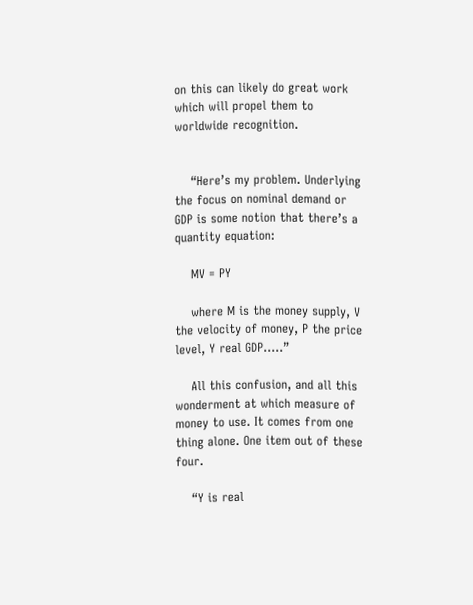on this can likely do great work which will propel them to worldwide recognition.


    “Here’s my problem. Underlying the focus on nominal demand or GDP is some notion that there’s a quantity equation:

    MV = PY

    where M is the money supply, V the velocity of money, P the price level, Y real GDP…..”

    All this confusion, and all this wonderment at which measure of money to use. It comes from one thing alone. One item out of these four.

    “Y is real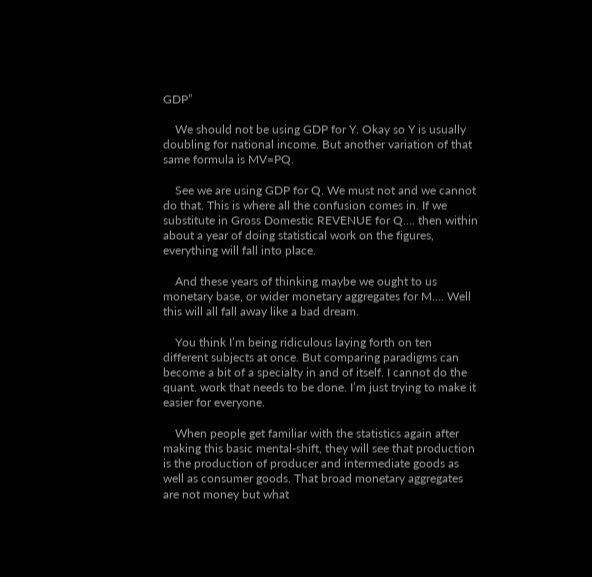GDP”

    We should not be using GDP for Y. Okay so Y is usually doubling for national income. But another variation of that same formula is MV=PQ.

    See we are using GDP for Q. We must not and we cannot do that. This is where all the confusion comes in. If we substitute in Gross Domestic REVENUE for Q…. then within about a year of doing statistical work on the figures, everything will fall into place.

    And these years of thinking maybe we ought to us monetary base, or wider monetary aggregates for M…. Well this will all fall away like a bad dream.

    You think I’m being ridiculous laying forth on ten different subjects at once. But comparing paradigms can become a bit of a specialty in and of itself. I cannot do the quant. work that needs to be done. I’m just trying to make it easier for everyone.

    When people get familiar with the statistics again after making this basic mental-shift, they will see that production is the production of producer and intermediate goods as well as consumer goods. That broad monetary aggregates are not money but what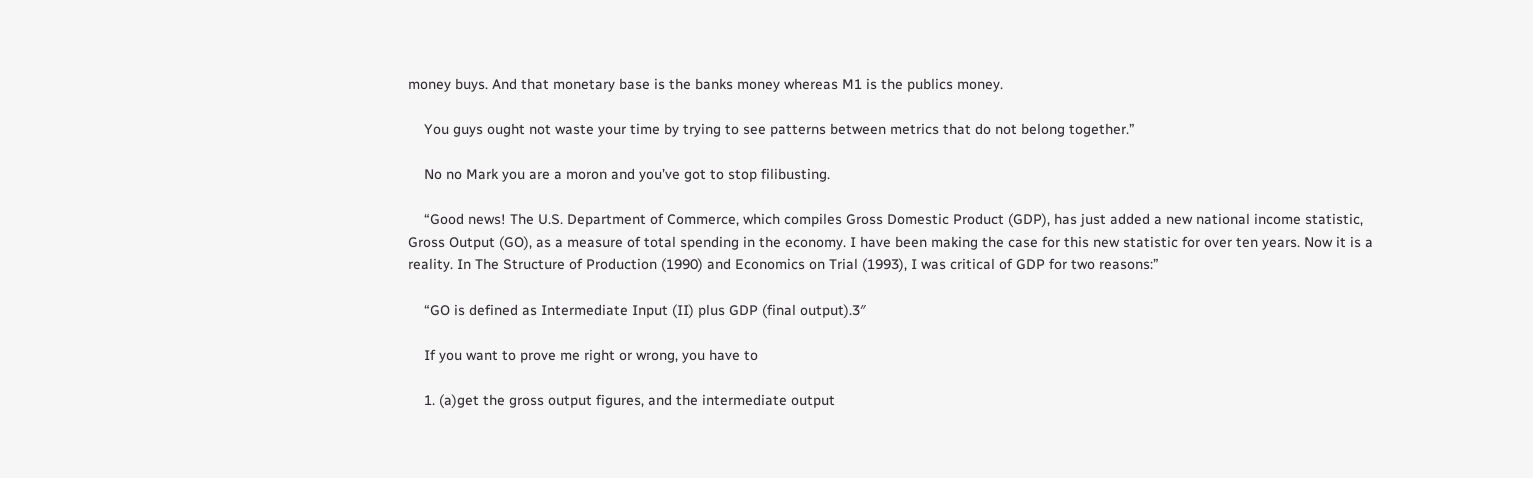money buys. And that monetary base is the banks money whereas M1 is the publics money.

    You guys ought not waste your time by trying to see patterns between metrics that do not belong together.”

    No no Mark you are a moron and you’ve got to stop filibusting.

    “Good news! The U.S. Department of Commerce, which compiles Gross Domestic Product (GDP), has just added a new national income statistic, Gross Output (GO), as a measure of total spending in the economy. I have been making the case for this new statistic for over ten years. Now it is a reality. In The Structure of Production (1990) and Economics on Trial (1993), I was critical of GDP for two reasons:”

    “GO is defined as Intermediate Input (II) plus GDP (final output).3″

    If you want to prove me right or wrong, you have to

    1. (a)get the gross output figures, and the intermediate output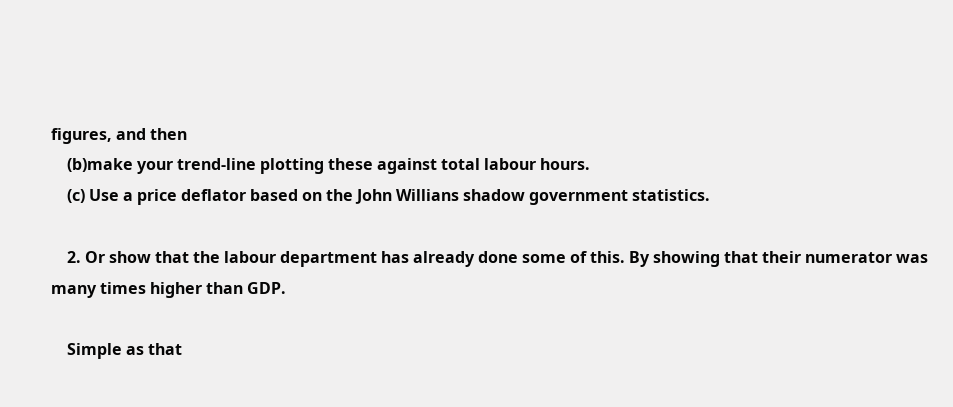figures, and then
    (b)make your trend-line plotting these against total labour hours.
    (c) Use a price deflator based on the John Willians shadow government statistics.

    2. Or show that the labour department has already done some of this. By showing that their numerator was many times higher than GDP.

    Simple as that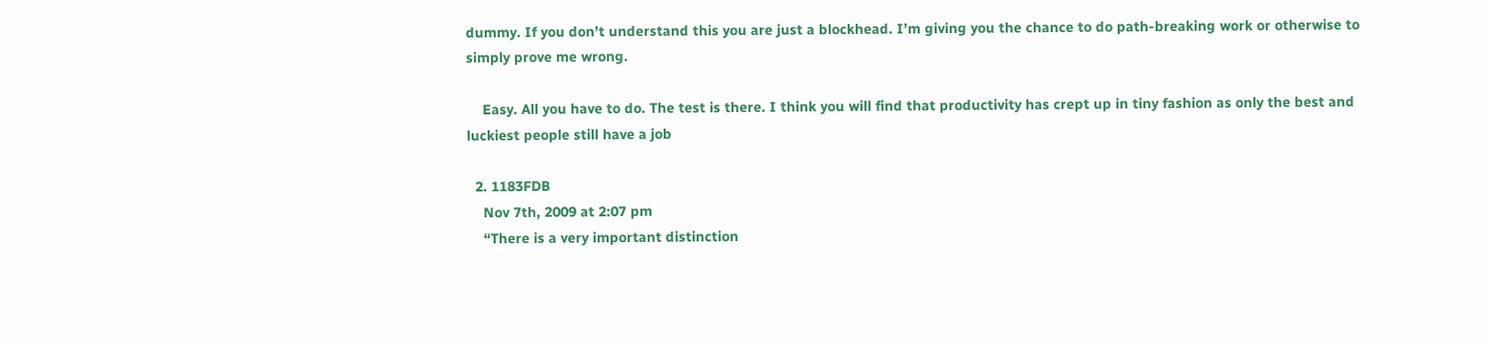dummy. If you don’t understand this you are just a blockhead. I’m giving you the chance to do path-breaking work or otherwise to simply prove me wrong.

    Easy. All you have to do. The test is there. I think you will find that productivity has crept up in tiny fashion as only the best and luckiest people still have a job

  2. 1183FDB
    Nov 7th, 2009 at 2:07 pm
    “There is a very important distinction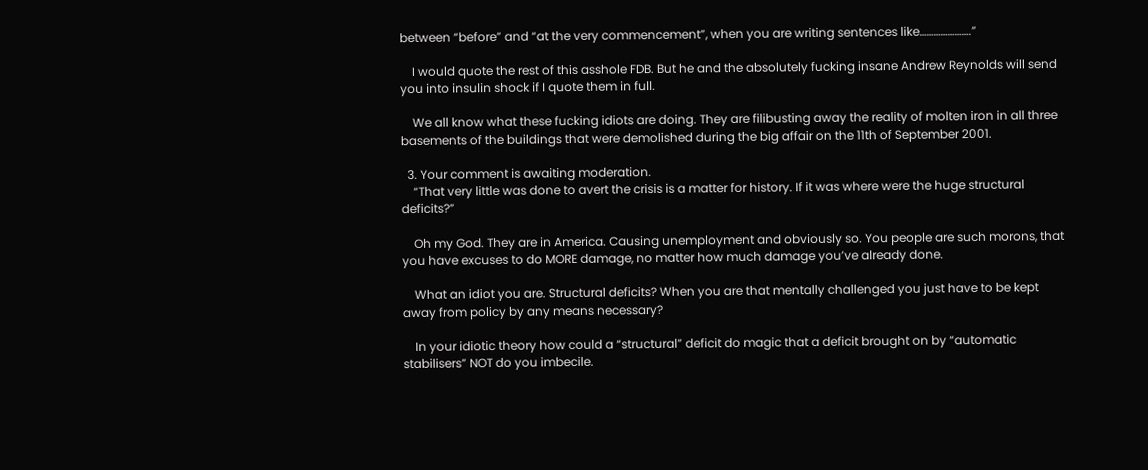between “before” and “at the very commencement”, when you are writing sentences like………………….”

    I would quote the rest of this asshole FDB. But he and the absolutely fucking insane Andrew Reynolds will send you into insulin shock if I quote them in full.

    We all know what these fucking idiots are doing. They are filibusting away the reality of molten iron in all three basements of the buildings that were demolished during the big affair on the 11th of September 2001.

  3. Your comment is awaiting moderation.
    “That very little was done to avert the crisis is a matter for history. If it was where were the huge structural deficits?”

    Oh my God. They are in America. Causing unemployment and obviously so. You people are such morons, that you have excuses to do MORE damage, no matter how much damage you’ve already done.

    What an idiot you are. Structural deficits? When you are that mentally challenged you just have to be kept away from policy by any means necessary?

    In your idiotic theory how could a “structural” deficit do magic that a deficit brought on by “automatic stabilisers” NOT do you imbecile.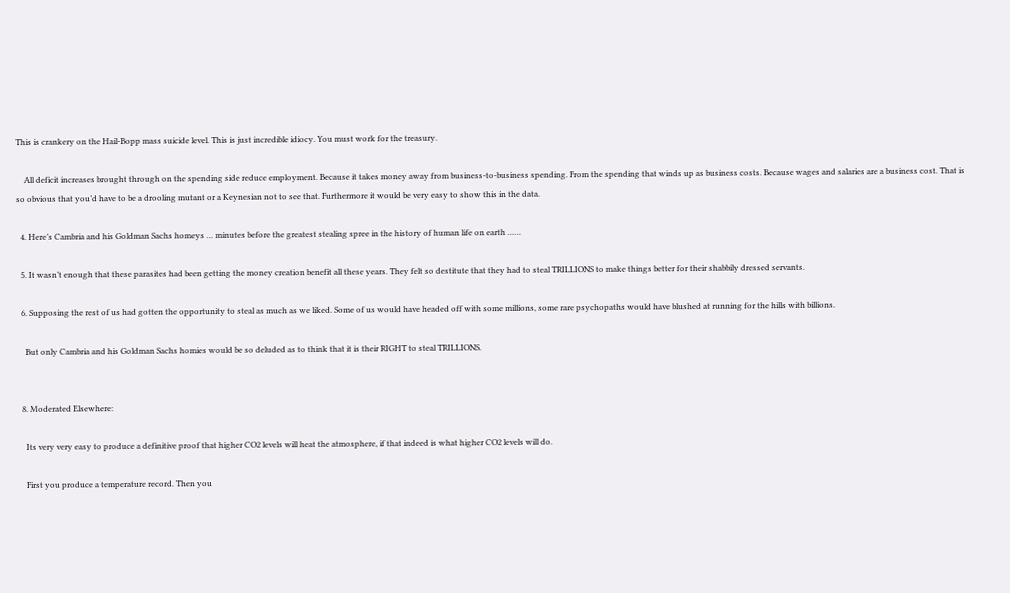This is crankery on the Hail-Bopp mass suicide level. This is just incredible idiocy. You must work for the treasury.

    All deficit increases brought through on the spending side reduce employment. Because it takes money away from business-to-business spending. From the spending that winds up as business costs. Because wages and salaries are a business cost. That is so obvious that you’d have to be a drooling mutant or a Keynesian not to see that. Furthermore it would be very easy to show this in the data.

  4. Here’s Cambria and his Goldman Sachs homeys … minutes before the greatest stealing spree in the history of human life on earth ……

  5. It wasn’t enough that these parasites had been getting the money creation benefit all these years. They felt so destitute that they had to steal TRILLIONS to make things better for their shabbily dressed servants.

  6. Supposing the rest of us had gotten the opportunity to steal as much as we liked. Some of us would have headed off with some millions, some rare psychopaths would have blushed at running for the hills with billions.

    But only Cambria and his Goldman Sachs homies would be so deluded as to think that it is their RIGHT to steal TRILLIONS.


  8. Moderated Elsewhere:

    Its very very easy to produce a definitive proof that higher CO2 levels will heat the atmosphere, if that indeed is what higher CO2 levels will do.

    First you produce a temperature record. Then you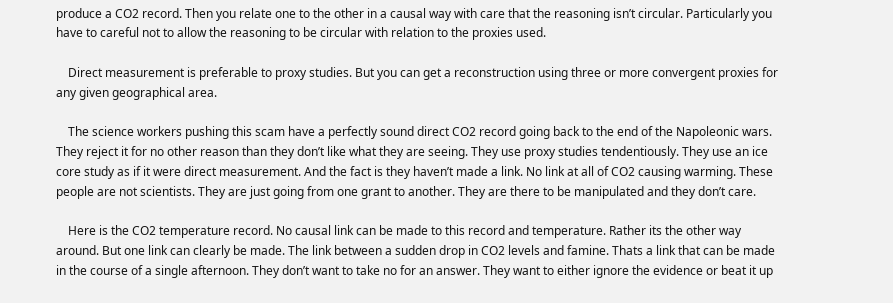produce a CO2 record. Then you relate one to the other in a causal way with care that the reasoning isn’t circular. Particularly you have to careful not to allow the reasoning to be circular with relation to the proxies used.

    Direct measurement is preferable to proxy studies. But you can get a reconstruction using three or more convergent proxies for any given geographical area.

    The science workers pushing this scam have a perfectly sound direct CO2 record going back to the end of the Napoleonic wars. They reject it for no other reason than they don’t like what they are seeing. They use proxy studies tendentiously. They use an ice core study as if it were direct measurement. And the fact is they haven’t made a link. No link at all of CO2 causing warming. These people are not scientists. They are just going from one grant to another. They are there to be manipulated and they don’t care.

    Here is the CO2 temperature record. No causal link can be made to this record and temperature. Rather its the other way around. But one link can clearly be made. The link between a sudden drop in CO2 levels and famine. Thats a link that can be made in the course of a single afternoon. They don’t want to take no for an answer. They want to either ignore the evidence or beat it up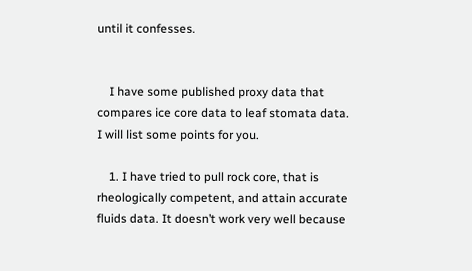until it confesses.


    I have some published proxy data that compares ice core data to leaf stomata data. I will list some points for you.

    1. I have tried to pull rock core, that is rheologically competent, and attain accurate fluids data. It doesn’t work very well because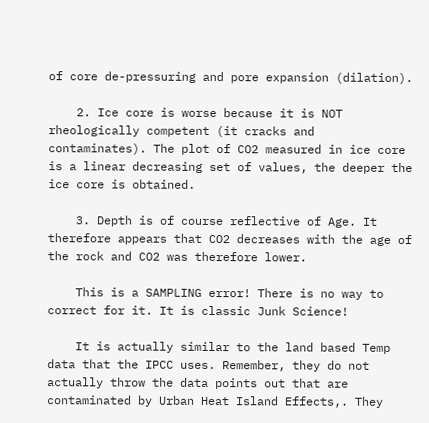of core de-pressuring and pore expansion (dilation).

    2. Ice core is worse because it is NOT rheologically competent (it cracks and contaminates). The plot of CO2 measured in ice core is a linear decreasing set of values, the deeper the ice core is obtained.

    3. Depth is of course reflective of Age. It therefore appears that CO2 decreases with the age of the rock and CO2 was therefore lower.

    This is a SAMPLING error! There is no way to correct for it. It is classic Junk Science!

    It is actually similar to the land based Temp data that the IPCC uses. Remember, they do not actually throw the data points out that are contaminated by Urban Heat Island Effects,. They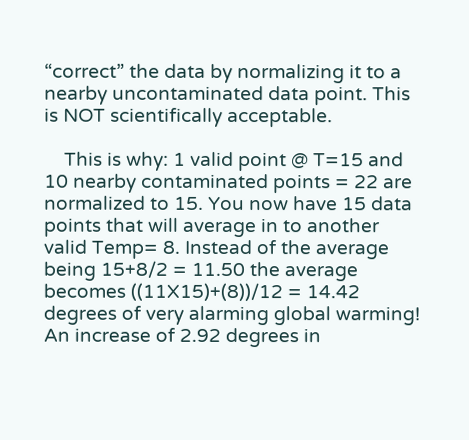“correct” the data by normalizing it to a nearby uncontaminated data point. This is NOT scientifically acceptable.

    This is why: 1 valid point @ T=15 and 10 nearby contaminated points = 22 are normalized to 15. You now have 15 data points that will average in to another valid Temp= 8. Instead of the average being 15+8/2 = 11.50 the average becomes ((11X15)+(8))/12 = 14.42 degrees of very alarming global warming! An increase of 2.92 degrees in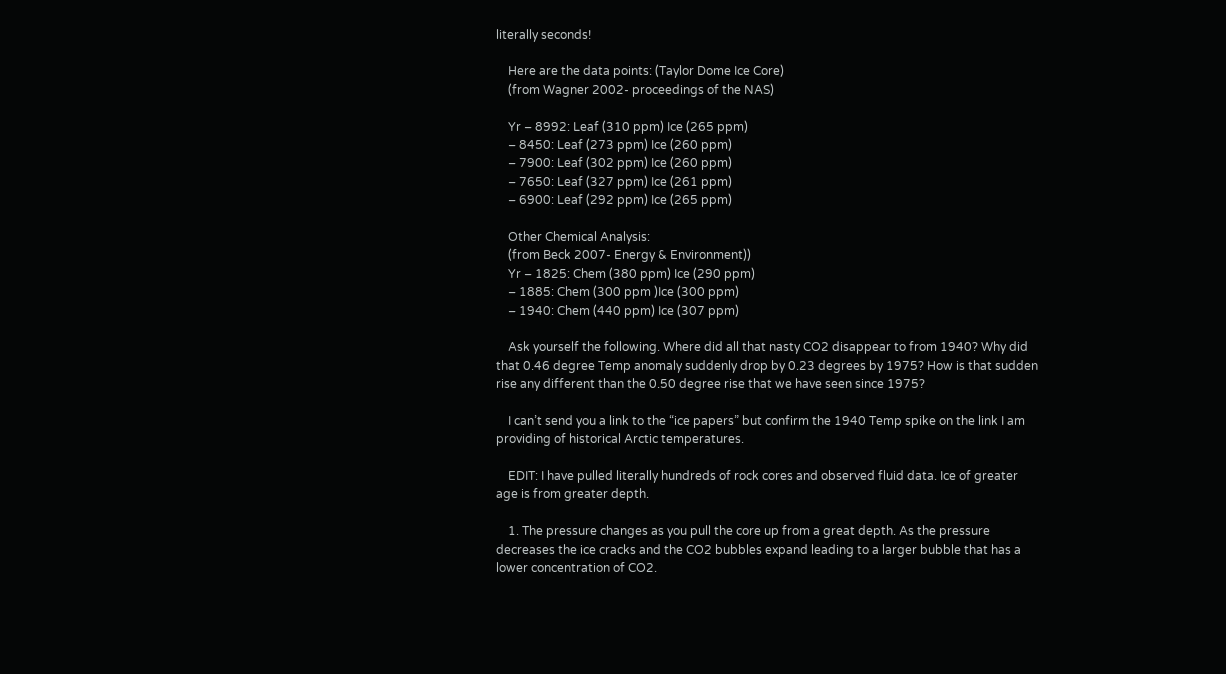literally seconds!

    Here are the data points: (Taylor Dome Ice Core)
    (from Wagner 2002- proceedings of the NAS)

    Yr – 8992: Leaf (310 ppm) Ice (265 ppm)
    – 8450: Leaf (273 ppm) Ice (260 ppm)
    – 7900: Leaf (302 ppm) Ice (260 ppm)
    – 7650: Leaf (327 ppm) Ice (261 ppm)
    – 6900: Leaf (292 ppm) Ice (265 ppm)

    Other Chemical Analysis:
    (from Beck 2007- Energy & Environment))
    Yr – 1825: Chem (380 ppm) Ice (290 ppm)
    – 1885: Chem (300 ppm )Ice (300 ppm)
    – 1940: Chem (440 ppm) Ice (307 ppm)

    Ask yourself the following. Where did all that nasty CO2 disappear to from 1940? Why did that 0.46 degree Temp anomaly suddenly drop by 0.23 degrees by 1975? How is that sudden rise any different than the 0.50 degree rise that we have seen since 1975?

    I can’t send you a link to the “ice papers” but confirm the 1940 Temp spike on the link I am providing of historical Arctic temperatures.

    EDIT: I have pulled literally hundreds of rock cores and observed fluid data. Ice of greater age is from greater depth.

    1. The pressure changes as you pull the core up from a great depth. As the pressure decreases the ice cracks and the CO2 bubbles expand leading to a larger bubble that has a lower concentration of CO2.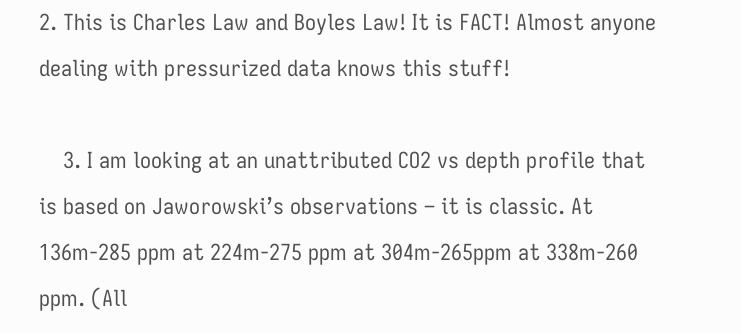2. This is Charles Law and Boyles Law! It is FACT! Almost anyone dealing with pressurized data knows this stuff!

    3. I am looking at an unattributed CO2 vs depth profile that is based on Jaworowski’s observations – it is classic. At 136m-285 ppm at 224m-275 ppm at 304m-265ppm at 338m-260 ppm. (All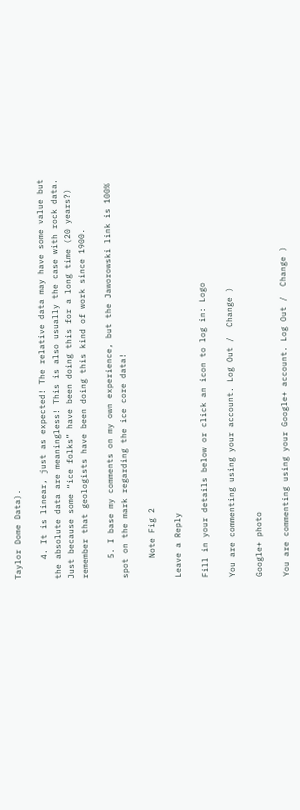Taylor Dome Data).

    4. It is linear, just as expected! The relative data may have some value but the absolute data are meaningless! This is also usually the case with rock data. Just because some “ice folks” have been doing this for a long time (20 years?) remember that geologists have been doing this kind of work since 1900.

    5. I base my comments on my own experience, but the Jaworowski link is 100% spot on the mark regarding the ice core data!

    Note Fig 2

Leave a Reply

Fill in your details below or click an icon to log in: Logo

You are commenting using your account. Log Out /  Change )

Google+ photo

You are commenting using your Google+ account. Log Out /  Change )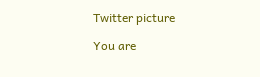Twitter picture

You are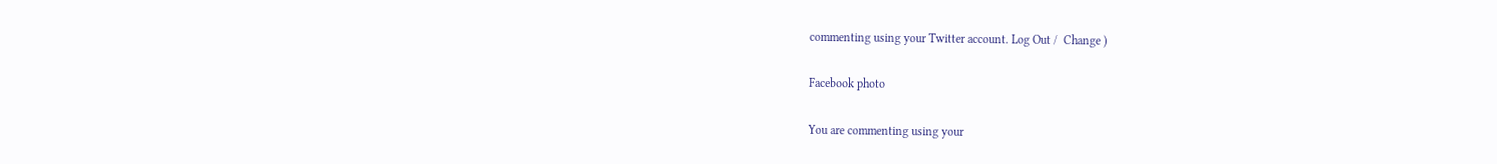commenting using your Twitter account. Log Out /  Change )

Facebook photo

You are commenting using your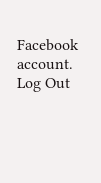Facebook account. Log Out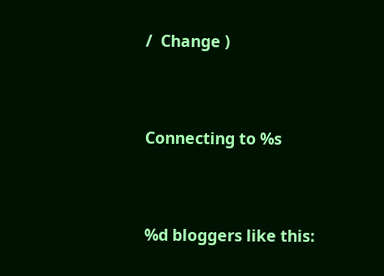/  Change )


Connecting to %s


%d bloggers like this: